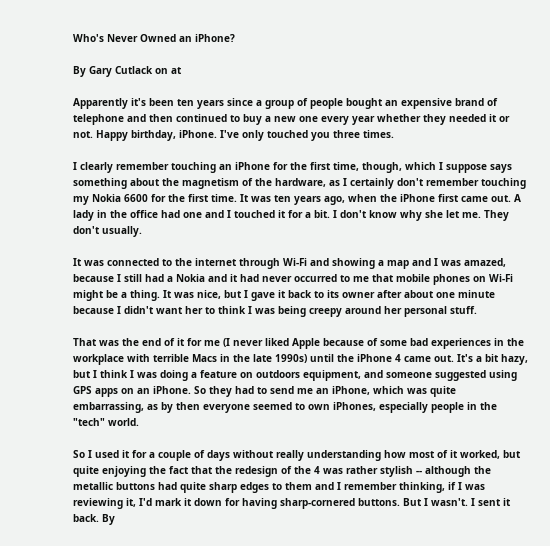Who's Never Owned an iPhone?

By Gary Cutlack on at

Apparently it's been ten years since a group of people bought an expensive brand of telephone and then continued to buy a new one every year whether they needed it or not. Happy birthday, iPhone. I've only touched you three times.

I clearly remember touching an iPhone for the first time, though, which I suppose says something about the magnetism of the hardware, as I certainly don't remember touching my Nokia 6600 for the first time. It was ten years ago, when the iPhone first came out. A lady in the office had one and I touched it for a bit. I don't know why she let me. They don't usually.

It was connected to the internet through Wi-Fi and showing a map and I was amazed, because I still had a Nokia and it had never occurred to me that mobile phones on Wi-Fi might be a thing. It was nice, but I gave it back to its owner after about one minute because I didn't want her to think I was being creepy around her personal stuff.

That was the end of it for me (I never liked Apple because of some bad experiences in the workplace with terrible Macs in the late 1990s) until the iPhone 4 came out. It's a bit hazy, but I think I was doing a feature on outdoors equipment, and someone suggested using GPS apps on an iPhone. So they had to send me an iPhone, which was quite embarrassing, as by then everyone seemed to own iPhones, especially people in the "tech" world.

So I used it for a couple of days without really understanding how most of it worked, but quite enjoying the fact that the redesign of the 4 was rather stylish -- although the metallic buttons had quite sharp edges to them and I remember thinking, if I was reviewing it, I'd mark it down for having sharp-cornered buttons. But I wasn't. I sent it back. By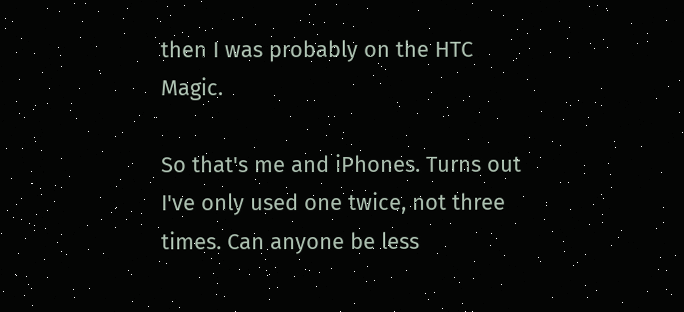then I was probably on the HTC Magic.

So that's me and iPhones. Turns out I've only used one twice, not three times. Can anyone be less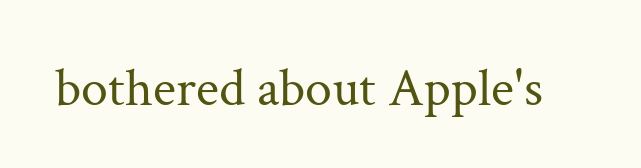bothered about Apple's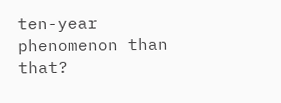ten-year phenomenon than that?